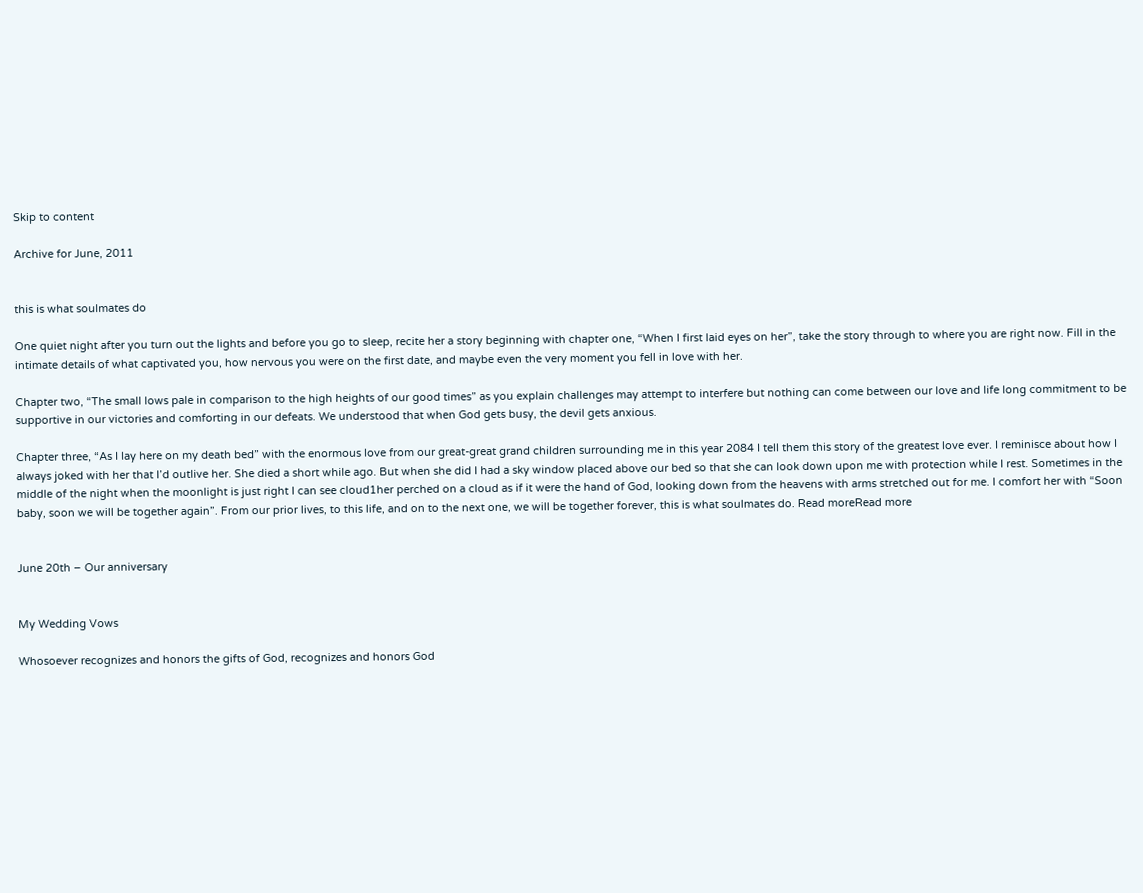Skip to content

Archive for June, 2011


this is what soulmates do

One quiet night after you turn out the lights and before you go to sleep, recite her a story beginning with chapter one, “When I first laid eyes on her”, take the story through to where you are right now. Fill in the intimate details of what captivated you, how nervous you were on the first date, and maybe even the very moment you fell in love with her.

Chapter two, “The small lows pale in comparison to the high heights of our good times” as you explain challenges may attempt to interfere but nothing can come between our love and life long commitment to be supportive in our victories and comforting in our defeats. We understood that when God gets busy, the devil gets anxious.

Chapter three, “As I lay here on my death bed” with the enormous love from our great-great grand children surrounding me in this year 2084 I tell them this story of the greatest love ever. I reminisce about how I always joked with her that I’d outlive her. She died a short while ago. But when she did I had a sky window placed above our bed so that she can look down upon me with protection while I rest. Sometimes in the middle of the night when the moonlight is just right I can see cloud1her perched on a cloud as if it were the hand of God, looking down from the heavens with arms stretched out for me. I comfort her with “Soon baby, soon we will be together again”. From our prior lives, to this life, and on to the next one, we will be together forever, this is what soulmates do. Read moreRead more


June 20th – Our anniversary


My Wedding Vows

Whosoever recognizes and honors the gifts of God, recognizes and honors God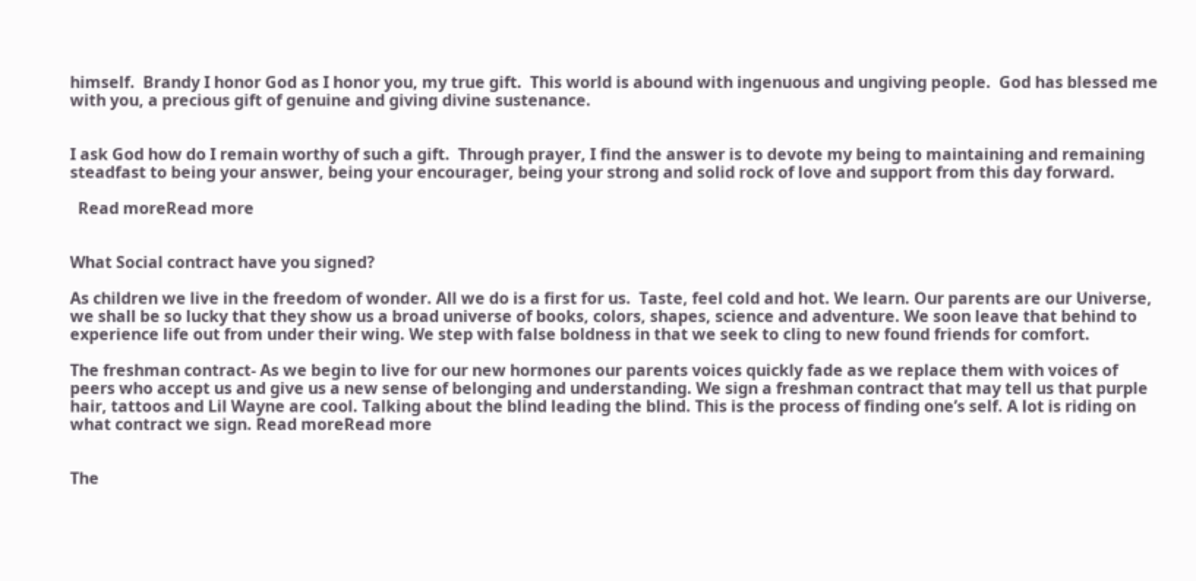himself.  Brandy I honor God as I honor you, my true gift.  This world is abound with ingenuous and ungiving people.  God has blessed me with you, a precious gift of genuine and giving divine sustenance.


I ask God how do I remain worthy of such a gift.  Through prayer, I find the answer is to devote my being to maintaining and remaining  steadfast to being your answer, being your encourager, being your strong and solid rock of love and support from this day forward.

  Read moreRead more


What Social contract have you signed?

As children we live in the freedom of wonder. All we do is a first for us.  Taste, feel cold and hot. We learn. Our parents are our Universe, we shall be so lucky that they show us a broad universe of books, colors, shapes, science and adventure. We soon leave that behind to experience life out from under their wing. We step with false boldness in that we seek to cling to new found friends for comfort.

The freshman contract- As we begin to live for our new hormones our parents voices quickly fade as we replace them with voices of peers who accept us and give us a new sense of belonging and understanding. We sign a freshman contract that may tell us that purple hair, tattoos and Lil Wayne are cool. Talking about the blind leading the blind. This is the process of finding one’s self. A lot is riding on what contract we sign. Read moreRead more


The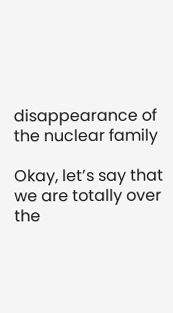disappearance of the nuclear family

Okay, let’s say that we are totally over the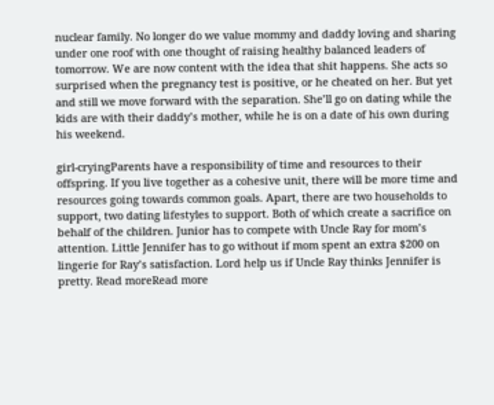nuclear family. No longer do we value mommy and daddy loving and sharing under one roof with one thought of raising healthy balanced leaders of tomorrow. We are now content with the idea that shit happens. She acts so surprised when the pregnancy test is positive, or he cheated on her. But yet and still we move forward with the separation. She’ll go on dating while the kids are with their daddy’s mother, while he is on a date of his own during his weekend.

girl-cryingParents have a responsibility of time and resources to their offspring. If you live together as a cohesive unit, there will be more time and resources going towards common goals. Apart, there are two households to support, two dating lifestyles to support. Both of which create a sacrifice on behalf of the children. Junior has to compete with Uncle Ray for mom’s attention. Little Jennifer has to go without if mom spent an extra $200 on lingerie for Ray’s satisfaction. Lord help us if Uncle Ray thinks Jennifer is pretty. Read moreRead more